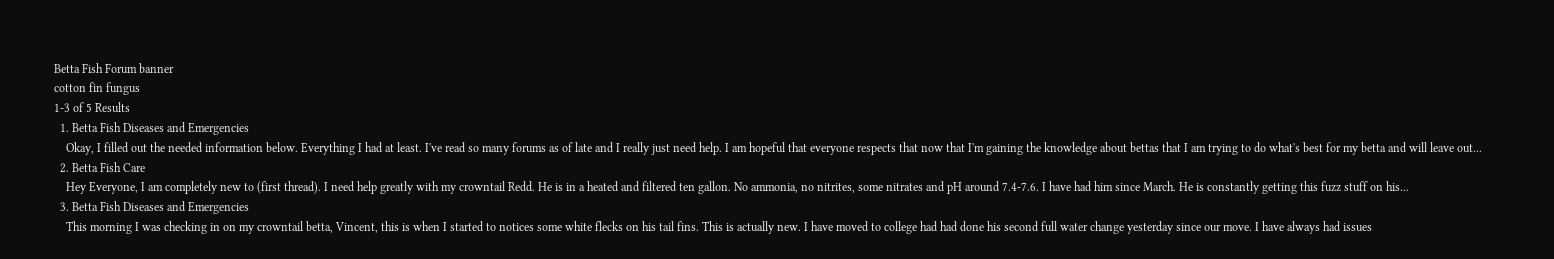Betta Fish Forum banner
cotton fin fungus
1-3 of 5 Results
  1. Betta Fish Diseases and Emergencies
    Okay, I filled out the needed information below. Everything I had at least. I've read so many forums as of late and I really just need help. I am hopeful that everyone respects that now that I'm gaining the knowledge about bettas that I am trying to do what's best for my betta and will leave out...
  2. Betta Fish Care
    Hey Everyone, I am completely new to (first thread). I need help greatly with my crowntail Redd. He is in a heated and filtered ten gallon. No ammonia, no nitrites, some nitrates and pH around 7.4-7.6. I have had him since March. He is constantly getting this fuzz stuff on his...
  3. Betta Fish Diseases and Emergencies
    This morning I was checking in on my crowntail betta, Vincent, this is when I started to notices some white flecks on his tail fins. This is actually new. I have moved to college had had done his second full water change yesterday since our move. I have always had issues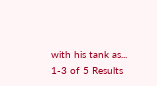with his tank as...
1-3 of 5 Results